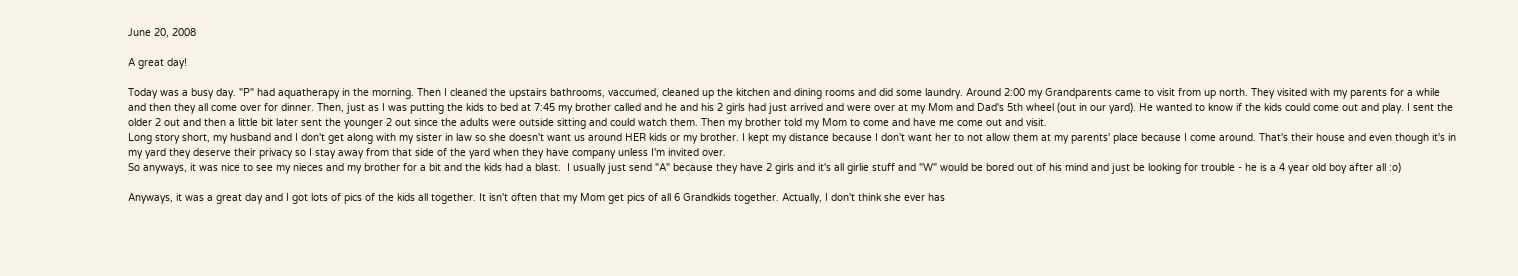June 20, 2008

A great day!

Today was a busy day. "P" had aquatherapy in the morning. Then I cleaned the upstairs bathrooms, vaccumed, cleaned up the kitchen and dining rooms and did some laundry. Around 2:00 my Grandparents came to visit from up north. They visited with my parents for a while and then they all come over for dinner. Then, just as I was putting the kids to bed at 7:45 my brother called and he and his 2 girls had just arrived and were over at my Mom and Dad's 5th wheel (out in our yard). He wanted to know if the kids could come out and play. I sent the older 2 out and then a little bit later sent the younger 2 out since the adults were outside sitting and could watch them. Then my brother told my Mom to come and have me come out and visit.
Long story short, my husband and I don't get along with my sister in law so she doesn't want us around HER kids or my brother. I kept my distance because I don't want her to not allow them at my parents' place because I come around. That's their house and even though it's in my yard they deserve their privacy so I stay away from that side of the yard when they have company unless I'm invited over.
So anyways, it was nice to see my nieces and my brother for a bit and the kids had a blast.  I usually just send "A" because they have 2 girls and it's all girlie stuff and "W" would be bored out of his mind and just be looking for trouble - he is a 4 year old boy after all :o)

Anyways, it was a great day and I got lots of pics of the kids all together. It isn't often that my Mom get pics of all 6 Grandkids together. Actually, I don't think she ever has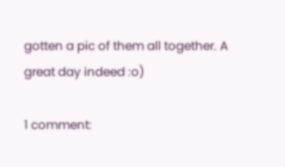gotten a pic of them all together. A great day indeed :o)

1 comment: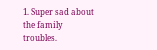1. Super sad about the family troubles.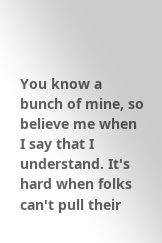You know a bunch of mine, so believe me when I say that I understand. It's hard when folks can't pull their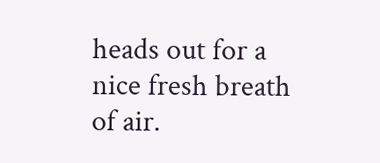heads out for a nice fresh breath of air.